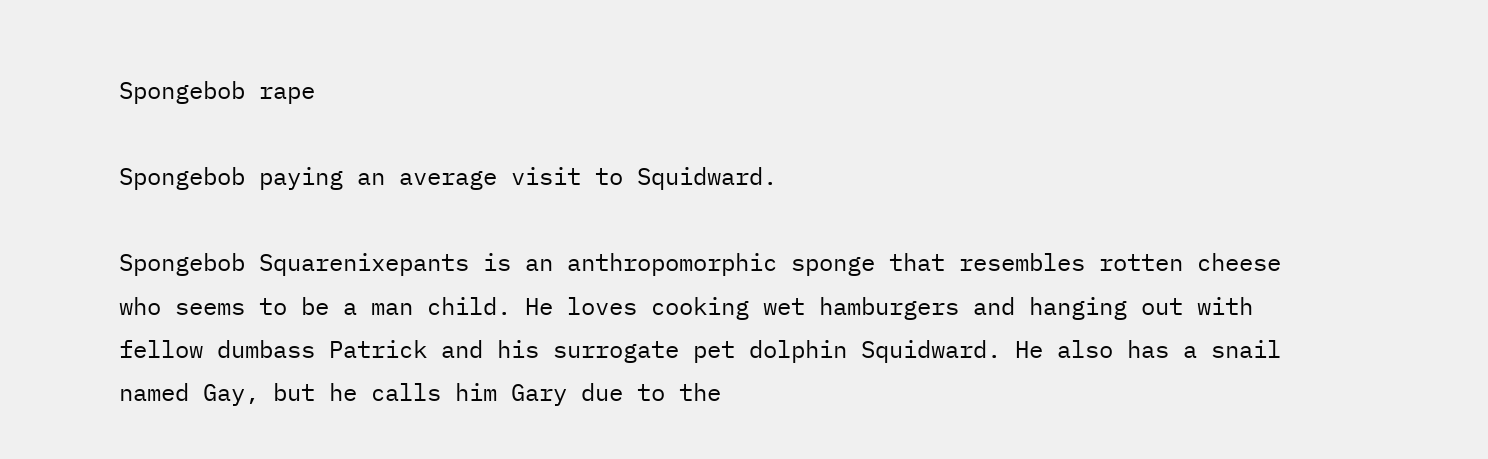Spongebob rape

Spongebob paying an average visit to Squidward.

Spongebob Squarenixepants is an anthropomorphic sponge that resembles rotten cheese who seems to be a man child. He loves cooking wet hamburgers and hanging out with fellow dumbass Patrick and his surrogate pet dolphin Squidward. He also has a snail named Gay, but he calls him Gary due to the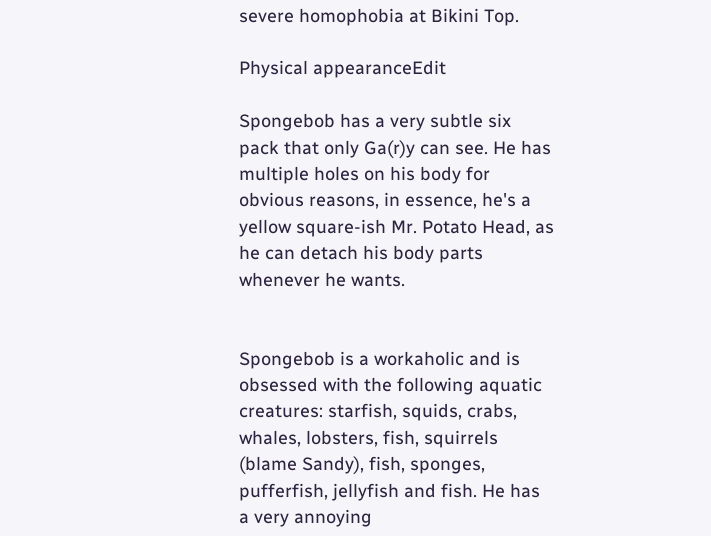severe homophobia at Bikini Top.

Physical appearanceEdit

Spongebob has a very subtle six pack that only Ga(r)y can see. He has multiple holes on his body for obvious reasons, in essence, he's a yellow square-ish Mr. Potato Head, as he can detach his body parts whenever he wants.


Spongebob is a workaholic and is obsessed with the following aquatic creatures: starfish, squids, crabs, whales, lobsters, fish, squirrels (blame Sandy), fish, sponges, pufferfish, jellyfish and fish. He has a very annoying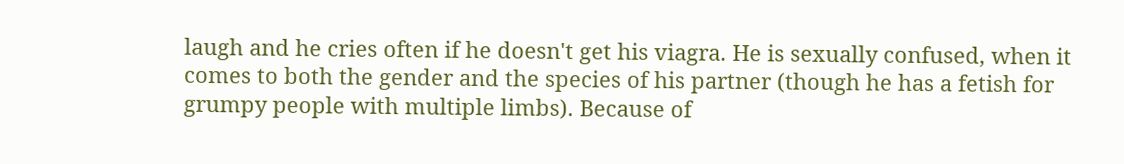laugh and he cries often if he doesn't get his viagra. He is sexually confused, when it comes to both the gender and the species of his partner (though he has a fetish for grumpy people with multiple limbs). Because of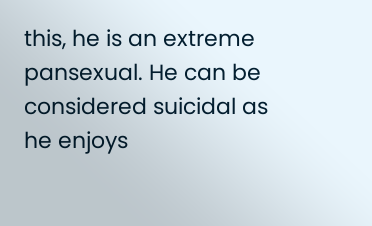this, he is an extreme pansexual. He can be considered suicidal as he enjoys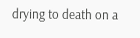drying to death on a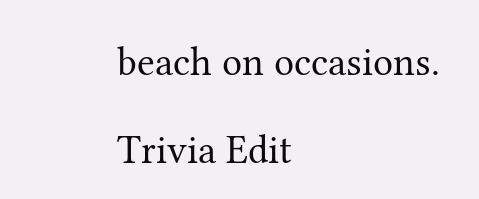beach on occasions.

Trivia Edit